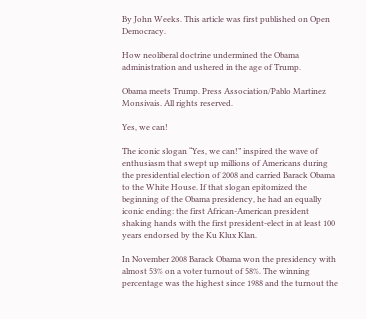By John Weeks. This article was first published on Open Democracy.

How neoliberal doctrine undermined the Obama administration and ushered in the age of Trump.

Obama meets Trump. Press Association/Pablo Martinez Monsivais. All rights reserved.

Yes, we can!

The iconic slogan “Yes, we can!” inspired the wave of enthusiasm that swept up millions of Americans during the presidential election of 2008 and carried Barack Obama to the White House. If that slogan epitomized the beginning of the Obama presidency, he had an equally iconic ending: the first African-American president shaking hands with the first president-elect in at least 100 years endorsed by the Ku Klux Klan.

In November 2008 Barack Obama won the presidency with almost 53% on a voter turnout of 58%. The winning percentage was the highest since 1988 and the turnout the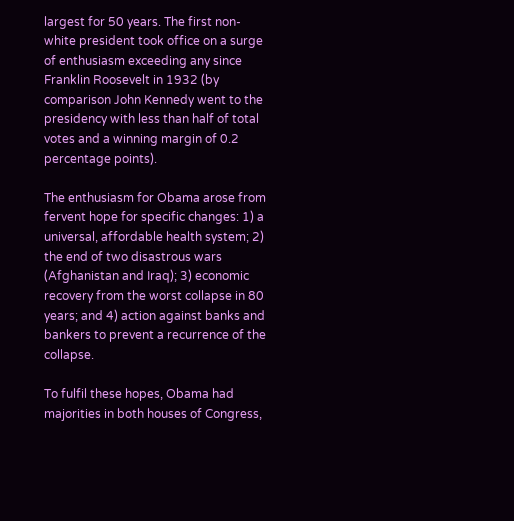largest for 50 years. The first non-white president took office on a surge of enthusiasm exceeding any since Franklin Roosevelt in 1932 (by comparison John Kennedy went to the presidency with less than half of total votes and a winning margin of 0.2 percentage points).

The enthusiasm for Obama arose from fervent hope for specific changes: 1) a universal, affordable health system; 2) the end of two disastrous wars (Afghanistan and Iraq); 3) economic recovery from the worst collapse in 80 years; and 4) action against banks and bankers to prevent a recurrence of the collapse.

To fulfil these hopes, Obama had majorities in both houses of Congress,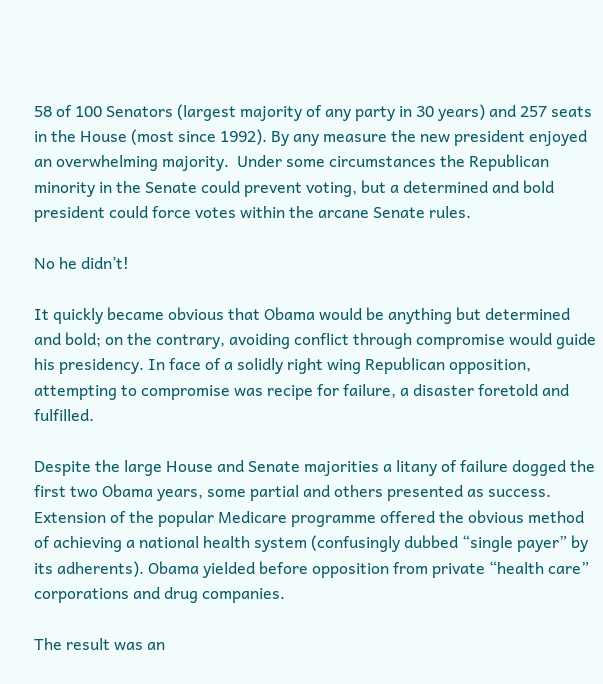58 of 100 Senators (largest majority of any party in 30 years) and 257 seats in the House (most since 1992). By any measure the new president enjoyed an overwhelming majority.  Under some circumstances the Republican minority in the Senate could prevent voting, but a determined and bold president could force votes within the arcane Senate rules.

No he didn’t!

It quickly became obvious that Obama would be anything but determined and bold; on the contrary, avoiding conflict through compromise would guide his presidency. In face of a solidly right wing Republican opposition, attempting to compromise was recipe for failure, a disaster foretold and fulfilled.

Despite the large House and Senate majorities a litany of failure dogged the first two Obama years, some partial and others presented as success. Extension of the popular Medicare programme offered the obvious method of achieving a national health system (confusingly dubbed “single payer” by its adherents). Obama yielded before opposition from private “health care” corporations and drug companies.

The result was an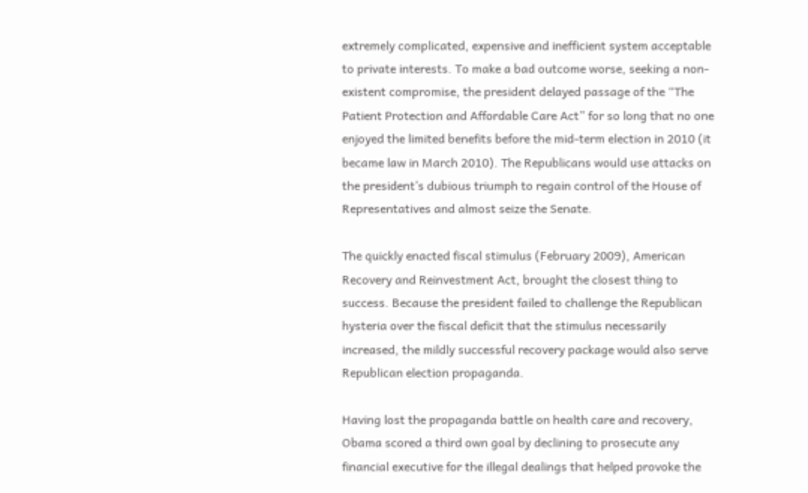extremely complicated, expensive and inefficient system acceptable to private interests. To make a bad outcome worse, seeking a non-existent compromise, the president delayed passage of the “The Patient Protection and Affordable Care Act” for so long that no one enjoyed the limited benefits before the mid-term election in 2010 (it became law in March 2010). The Republicans would use attacks on the president’s dubious triumph to regain control of the House of Representatives and almost seize the Senate.

The quickly enacted fiscal stimulus (February 2009), American Recovery and Reinvestment Act, brought the closest thing to success. Because the president failed to challenge the Republican hysteria over the fiscal deficit that the stimulus necessarily increased, the mildly successful recovery package would also serve Republican election propaganda.

Having lost the propaganda battle on health care and recovery, Obama scored a third own goal by declining to prosecute any financial executive for the illegal dealings that helped provoke the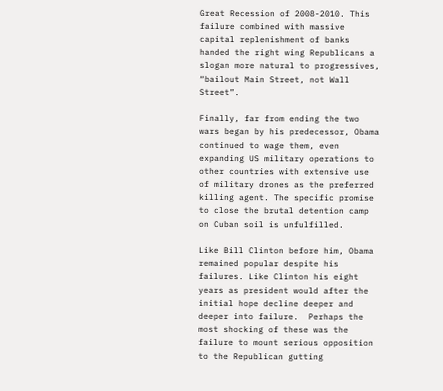Great Recession of 2008-2010. This failure combined with massive capital replenishment of banks handed the right wing Republicans a slogan more natural to progressives, “bailout Main Street, not Wall Street”.

Finally, far from ending the two wars began by his predecessor, Obama continued to wage them, even expanding US military operations to other countries with extensive use of military drones as the preferred killing agent. The specific promise to close the brutal detention camp on Cuban soil is unfulfilled.

Like Bill Clinton before him, Obama remained popular despite his failures. Like Clinton his eight years as president would after the initial hope decline deeper and deeper into failure.  Perhaps the most shocking of these was the failure to mount serious opposition to the Republican gutting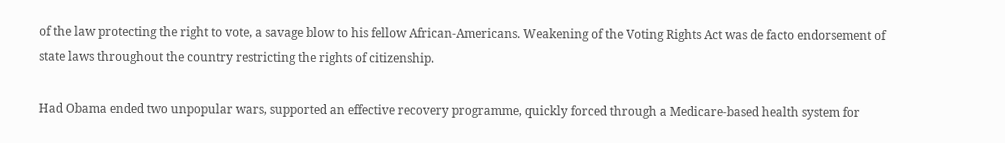of the law protecting the right to vote, a savage blow to his fellow African-Americans. Weakening of the Voting Rights Act was de facto endorsement of state laws throughout the country restricting the rights of citizenship.

Had Obama ended two unpopular wars, supported an effective recovery programme, quickly forced through a Medicare-based health system for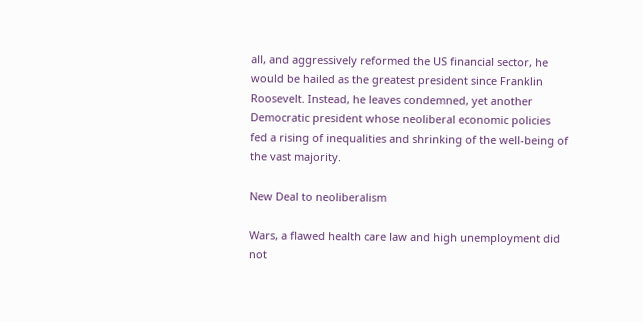all, and aggressively reformed the US financial sector, he would be hailed as the greatest president since Franklin Roosevelt. Instead, he leaves condemned, yet another Democratic president whose neoliberal economic policies fed a rising of inequalities and shrinking of the well-being of the vast majority.

New Deal to neoliberalism

Wars, a flawed health care law and high unemployment did not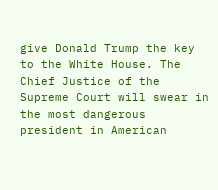give Donald Trump the key to the White House. The Chief Justice of the Supreme Court will swear in the most dangerous president in American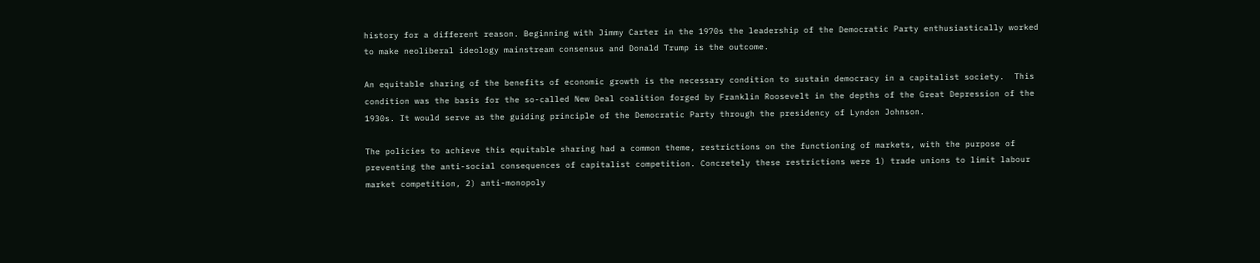history for a different reason. Beginning with Jimmy Carter in the 1970s the leadership of the Democratic Party enthusiastically worked to make neoliberal ideology mainstream consensus and Donald Trump is the outcome.

An equitable sharing of the benefits of economic growth is the necessary condition to sustain democracy in a capitalist society.  This condition was the basis for the so-called New Deal coalition forged by Franklin Roosevelt in the depths of the Great Depression of the 1930s. It would serve as the guiding principle of the Democratic Party through the presidency of Lyndon Johnson.

The policies to achieve this equitable sharing had a common theme, restrictions on the functioning of markets, with the purpose of preventing the anti-social consequences of capitalist competition. Concretely these restrictions were 1) trade unions to limit labour market competition, 2) anti-monopoly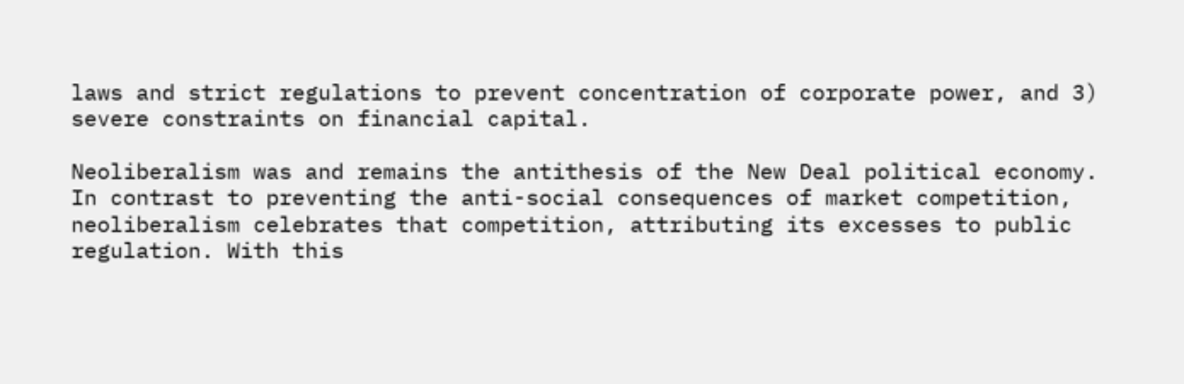laws and strict regulations to prevent concentration of corporate power, and 3) severe constraints on financial capital.

Neoliberalism was and remains the antithesis of the New Deal political economy. In contrast to preventing the anti-social consequences of market competition, neoliberalism celebrates that competition, attributing its excesses to public regulation. With this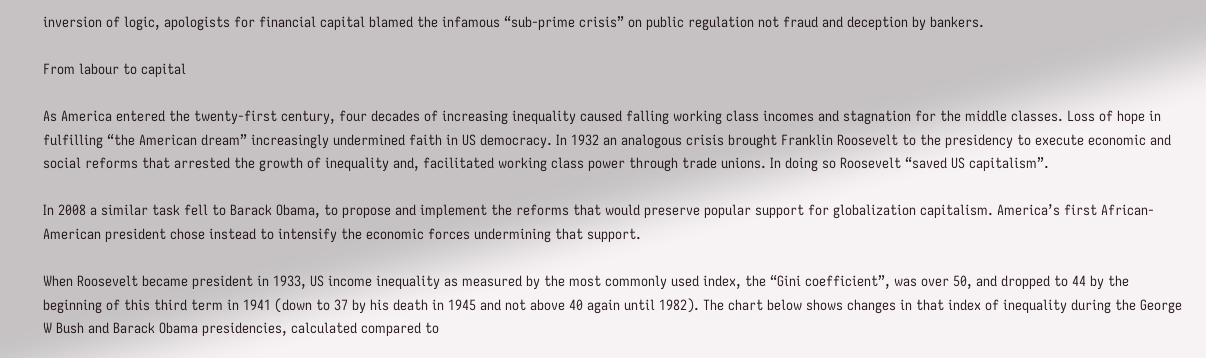inversion of logic, apologists for financial capital blamed the infamous “sub-prime crisis” on public regulation not fraud and deception by bankers.

From labour to capital

As America entered the twenty-first century, four decades of increasing inequality caused falling working class incomes and stagnation for the middle classes. Loss of hope in fulfilling “the American dream” increasingly undermined faith in US democracy. In 1932 an analogous crisis brought Franklin Roosevelt to the presidency to execute economic and social reforms that arrested the growth of inequality and, facilitated working class power through trade unions. In doing so Roosevelt “saved US capitalism”.

In 2008 a similar task fell to Barack Obama, to propose and implement the reforms that would preserve popular support for globalization capitalism. America’s first African-American president chose instead to intensify the economic forces undermining that support.

When Roosevelt became president in 1933, US income inequality as measured by the most commonly used index, the “Gini coefficient”, was over 50, and dropped to 44 by the beginning of this third term in 1941 (down to 37 by his death in 1945 and not above 40 again until 1982). The chart below shows changes in that index of inequality during the George W Bush and Barack Obama presidencies, calculated compared to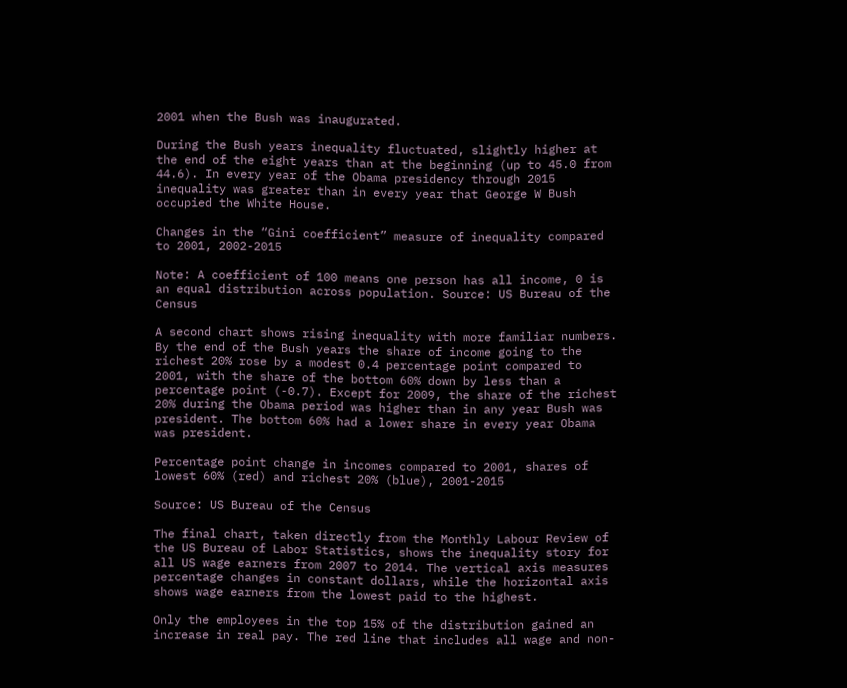2001 when the Bush was inaugurated.

During the Bush years inequality fluctuated, slightly higher at the end of the eight years than at the beginning (up to 45.0 from 44.6). In every year of the Obama presidency through 2015 inequality was greater than in every year that George W Bush occupied the White House.

Changes in the “Gini coefficient” measure of inequality compared to 2001, 2002-2015

Note: A coefficient of 100 means one person has all income, 0 is an equal distribution across population. Source: US Bureau of the Census

A second chart shows rising inequality with more familiar numbers. By the end of the Bush years the share of income going to the richest 20% rose by a modest 0.4 percentage point compared to 2001, with the share of the bottom 60% down by less than a percentage point (-0.7). Except for 2009, the share of the richest 20% during the Obama period was higher than in any year Bush was president. The bottom 60% had a lower share in every year Obama was president.

Percentage point change in incomes compared to 2001, shares of lowest 60% (red) and richest 20% (blue), 2001-2015

Source: US Bureau of the Census

The final chart, taken directly from the Monthly Labour Review of the US Bureau of Labor Statistics, shows the inequality story for all US wage earners from 2007 to 2014. The vertical axis measures percentage changes in constant dollars, while the horizontal axis shows wage earners from the lowest paid to the highest.

Only the employees in the top 15% of the distribution gained an increase in real pay. The red line that includes all wage and non-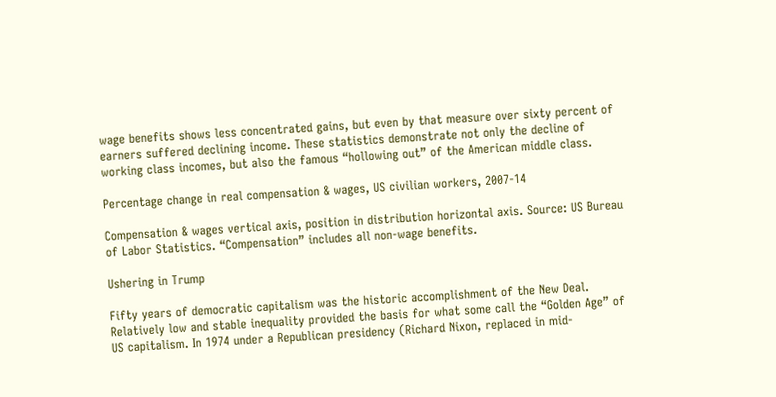wage benefits shows less concentrated gains, but even by that measure over sixty percent of earners suffered declining income. These statistics demonstrate not only the decline of working class incomes, but also the famous “hollowing out” of the American middle class.

Percentage change in real compensation & wages, US civilian workers, 2007-14

Compensation & wages vertical axis, position in distribution horizontal axis. Source: US Bureau of Labor Statistics. “Compensation” includes all non-wage benefits.

Ushering in Trump

Fifty years of democratic capitalism was the historic accomplishment of the New Deal. Relatively low and stable inequality provided the basis for what some call the “Golden Age” of US capitalism. In 1974 under a Republican presidency (Richard Nixon, replaced in mid-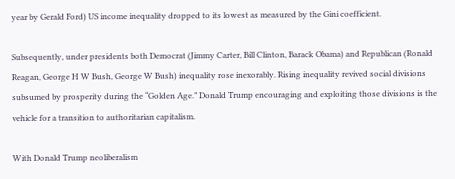year by Gerald Ford) US income inequality dropped to its lowest as measured by the Gini coefficient.

Subsequently, under presidents both Democrat (Jimmy Carter, Bill Clinton, Barack Obama) and Republican (Ronald Reagan, George H W Bush, George W Bush) inequality rose inexorably. Rising inequality revived social divisions subsumed by prosperity during the “Golden Age.” Donald Trump encouraging and exploiting those divisions is the vehicle for a transition to authoritarian capitalism.

With Donald Trump neoliberalism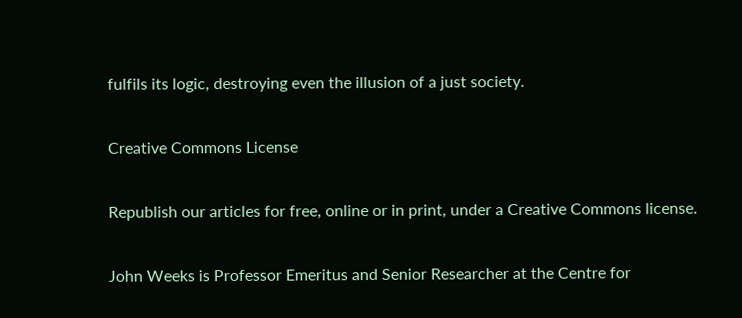fulfils its logic, destroying even the illusion of a just society.

Creative Commons License

Republish our articles for free, online or in print, under a Creative Commons license.

John Weeks is Professor Emeritus and Senior Researcher at the Centre for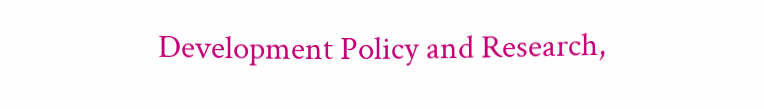Development Policy and Research,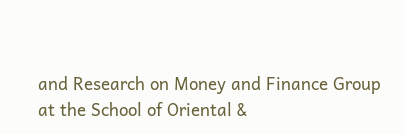and Research on Money and Finance Group at the School of Oriental &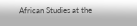African Studies at the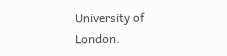University of London.